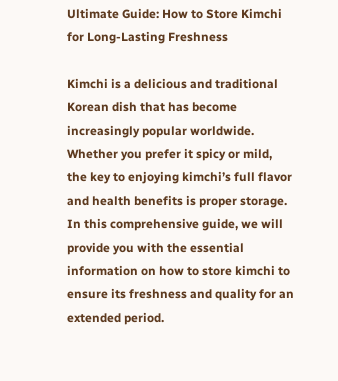Ultimate Guide: How to Store Kimchi for Long-Lasting Freshness

Kimchi is a delicious and traditional Korean dish that has become increasingly popular worldwide. Whether you prefer it spicy or mild, the key to enjoying kimchi’s full flavor and health benefits is proper storage. In this comprehensive guide, we will provide you with the essential information on how to store kimchi to ensure its freshness and quality for an extended period.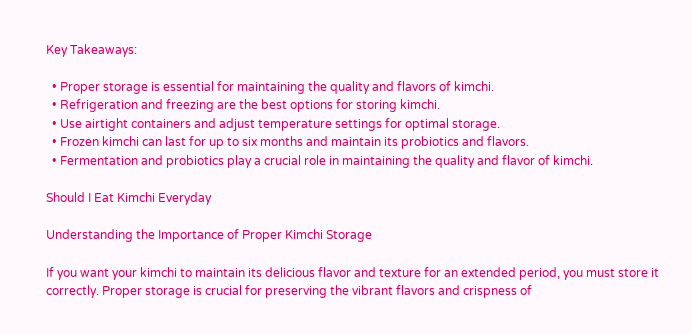Key Takeaways:

  • Proper storage is essential for maintaining the quality and flavors of kimchi.
  • Refrigeration and freezing are the best options for storing kimchi.
  • Use airtight containers and adjust temperature settings for optimal storage.
  • Frozen kimchi can last for up to six months and maintain its probiotics and flavors.
  • Fermentation and probiotics play a crucial role in maintaining the quality and flavor of kimchi.

Should I Eat Kimchi Everyday

Understanding the Importance of Proper Kimchi Storage

If you want your kimchi to maintain its delicious flavor and texture for an extended period, you must store it correctly. Proper storage is crucial for preserving the vibrant flavors and crispness of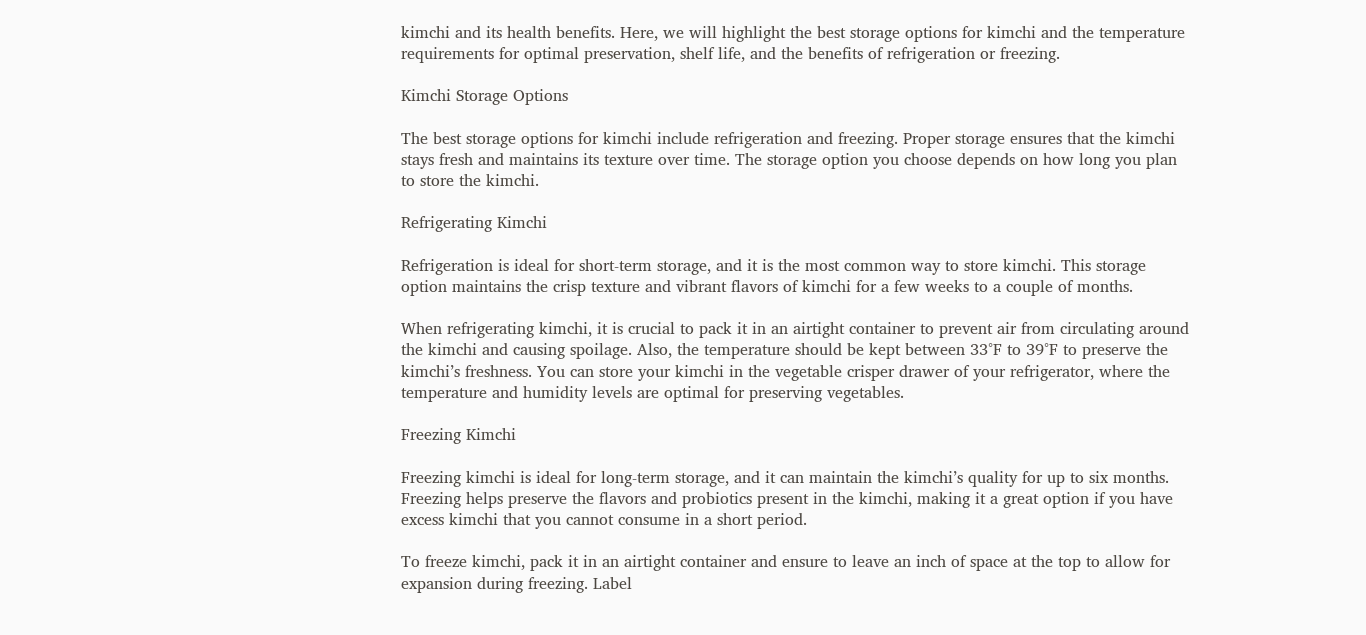kimchi and its health benefits. Here, we will highlight the best storage options for kimchi and the temperature requirements for optimal preservation, shelf life, and the benefits of refrigeration or freezing.

Kimchi Storage Options

The best storage options for kimchi include refrigeration and freezing. Proper storage ensures that the kimchi stays fresh and maintains its texture over time. The storage option you choose depends on how long you plan to store the kimchi.

Refrigerating Kimchi

Refrigeration is ideal for short-term storage, and it is the most common way to store kimchi. This storage option maintains the crisp texture and vibrant flavors of kimchi for a few weeks to a couple of months.

When refrigerating kimchi, it is crucial to pack it in an airtight container to prevent air from circulating around the kimchi and causing spoilage. Also, the temperature should be kept between 33°F to 39°F to preserve the kimchi’s freshness. You can store your kimchi in the vegetable crisper drawer of your refrigerator, where the temperature and humidity levels are optimal for preserving vegetables.

Freezing Kimchi

Freezing kimchi is ideal for long-term storage, and it can maintain the kimchi’s quality for up to six months. Freezing helps preserve the flavors and probiotics present in the kimchi, making it a great option if you have excess kimchi that you cannot consume in a short period.

To freeze kimchi, pack it in an airtight container and ensure to leave an inch of space at the top to allow for expansion during freezing. Label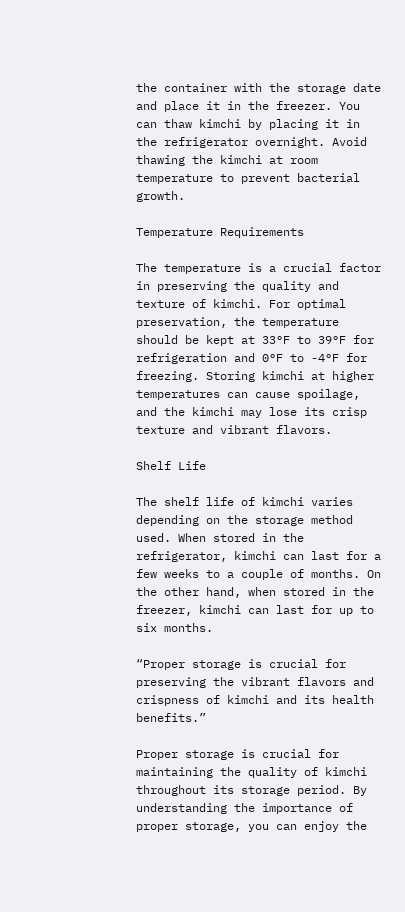the container with the storage date and place it in the freezer. You can thaw kimchi by placing it in the refrigerator overnight. Avoid thawing the kimchi at room temperature to prevent bacterial growth.

Temperature Requirements

The temperature is a crucial factor in preserving the quality and texture of kimchi. For optimal preservation, the temperature should be kept at 33°F to 39°F for refrigeration and 0°F to -4°F for freezing. Storing kimchi at higher temperatures can cause spoilage, and the kimchi may lose its crisp texture and vibrant flavors.

Shelf Life

The shelf life of kimchi varies depending on the storage method used. When stored in the refrigerator, kimchi can last for a few weeks to a couple of months. On the other hand, when stored in the freezer, kimchi can last for up to six months.

“Proper storage is crucial for preserving the vibrant flavors and crispness of kimchi and its health benefits.”

Proper storage is crucial for maintaining the quality of kimchi throughout its storage period. By understanding the importance of proper storage, you can enjoy the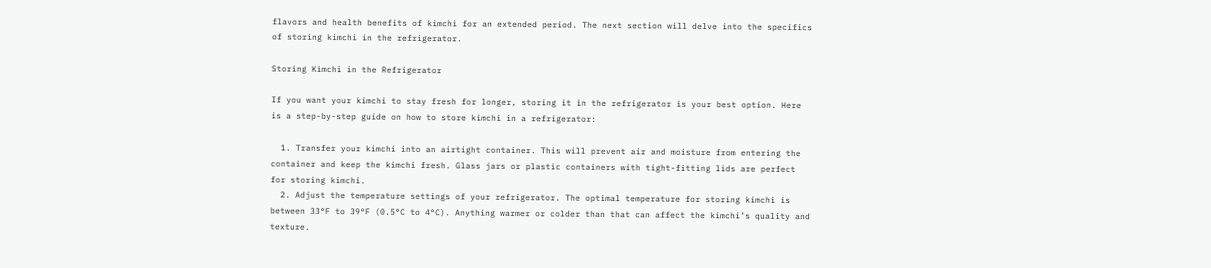flavors and health benefits of kimchi for an extended period. The next section will delve into the specifics of storing kimchi in the refrigerator.

Storing Kimchi in the Refrigerator

If you want your kimchi to stay fresh for longer, storing it in the refrigerator is your best option. Here is a step-by-step guide on how to store kimchi in a refrigerator:

  1. Transfer your kimchi into an airtight container. This will prevent air and moisture from entering the container and keep the kimchi fresh. Glass jars or plastic containers with tight-fitting lids are perfect for storing kimchi.
  2. Adjust the temperature settings of your refrigerator. The optimal temperature for storing kimchi is between 33°F to 39°F (0.5°C to 4°C). Anything warmer or colder than that can affect the kimchi’s quality and texture.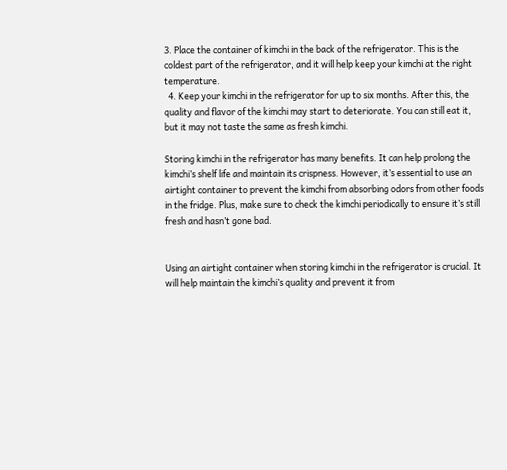3. Place the container of kimchi in the back of the refrigerator. This is the coldest part of the refrigerator, and it will help keep your kimchi at the right temperature.
  4. Keep your kimchi in the refrigerator for up to six months. After this, the quality and flavor of the kimchi may start to deteriorate. You can still eat it, but it may not taste the same as fresh kimchi.

Storing kimchi in the refrigerator has many benefits. It can help prolong the kimchi’s shelf life and maintain its crispness. However, it’s essential to use an airtight container to prevent the kimchi from absorbing odors from other foods in the fridge. Plus, make sure to check the kimchi periodically to ensure it’s still fresh and hasn’t gone bad.


Using an airtight container when storing kimchi in the refrigerator is crucial. It will help maintain the kimchi’s quality and prevent it from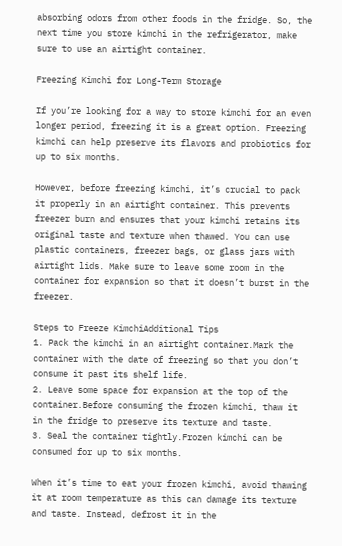absorbing odors from other foods in the fridge. So, the next time you store kimchi in the refrigerator, make sure to use an airtight container.

Freezing Kimchi for Long-Term Storage

If you’re looking for a way to store kimchi for an even longer period, freezing it is a great option. Freezing kimchi can help preserve its flavors and probiotics for up to six months.

However, before freezing kimchi, it’s crucial to pack it properly in an airtight container. This prevents freezer burn and ensures that your kimchi retains its original taste and texture when thawed. You can use plastic containers, freezer bags, or glass jars with airtight lids. Make sure to leave some room in the container for expansion so that it doesn’t burst in the freezer.

Steps to Freeze KimchiAdditional Tips
1. Pack the kimchi in an airtight container.Mark the container with the date of freezing so that you don’t consume it past its shelf life.
2. Leave some space for expansion at the top of the container.Before consuming the frozen kimchi, thaw it in the fridge to preserve its texture and taste.
3. Seal the container tightly.Frozen kimchi can be consumed for up to six months.

When it’s time to eat your frozen kimchi, avoid thawing it at room temperature as this can damage its texture and taste. Instead, defrost it in the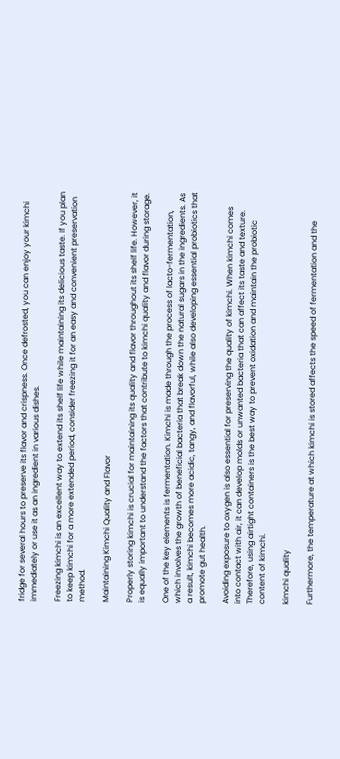fridge for several hours to preserve its flavor and crispness. Once defrosted, you can enjoy your kimchi immediately or use it as an ingredient in various dishes.

Freezing kimchi is an excellent way to extend its shelf life while maintaining its delicious taste. If you plan to keep kimchi for a more extended period, consider freezing it for an easy and convenient preservation method.

Maintaining Kimchi Quality and Flavor

Properly storing kimchi is crucial for maintaining its quality and flavor throughout its shelf life. However, it is equally important to understand the factors that contribute to kimchi quality and flavor during storage.

One of the key elements is fermentation. Kimchi is made through the process of lacto-fermentation, which involves the growth of beneficial bacteria that break down the natural sugars in the ingredients. As a result, kimchi becomes more acidic, tangy, and flavorful, while also developing essential probiotics that promote gut health.

Avoiding exposure to oxygen is also essential for preserving the quality of kimchi. When kimchi comes into contact with air, it can develop molds or unwanted bacteria that can affect its taste and texture. Therefore, using airtight containers is the best way to prevent oxidation and maintain the probiotic content of kimchi.

kimchi quality

Furthermore, the temperature at which kimchi is stored affects the speed of fermentation and the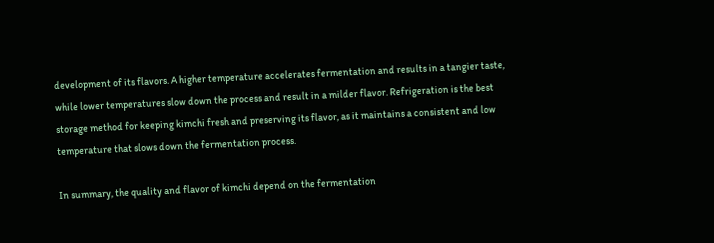development of its flavors. A higher temperature accelerates fermentation and results in a tangier taste, while lower temperatures slow down the process and result in a milder flavor. Refrigeration is the best storage method for keeping kimchi fresh and preserving its flavor, as it maintains a consistent and low temperature that slows down the fermentation process.

In summary, the quality and flavor of kimchi depend on the fermentation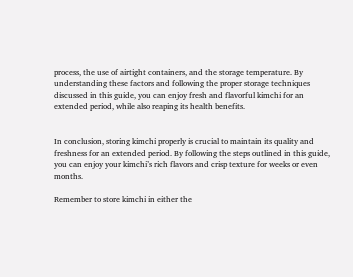process, the use of airtight containers, and the storage temperature. By understanding these factors and following the proper storage techniques discussed in this guide, you can enjoy fresh and flavorful kimchi for an extended period, while also reaping its health benefits.


In conclusion, storing kimchi properly is crucial to maintain its quality and freshness for an extended period. By following the steps outlined in this guide, you can enjoy your kimchi’s rich flavors and crisp texture for weeks or even months.

Remember to store kimchi in either the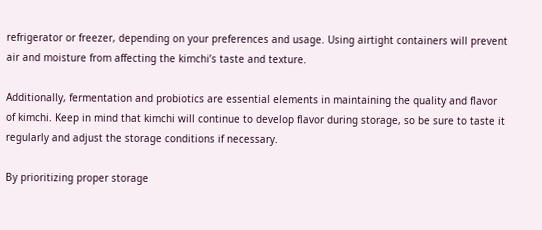refrigerator or freezer, depending on your preferences and usage. Using airtight containers will prevent air and moisture from affecting the kimchi’s taste and texture.

Additionally, fermentation and probiotics are essential elements in maintaining the quality and flavor of kimchi. Keep in mind that kimchi will continue to develop flavor during storage, so be sure to taste it regularly and adjust the storage conditions if necessary.

By prioritizing proper storage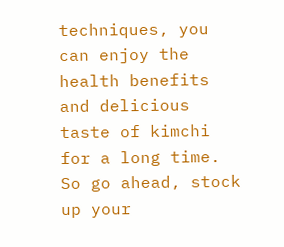techniques, you can enjoy the health benefits and delicious taste of kimchi for a long time. So go ahead, stock up your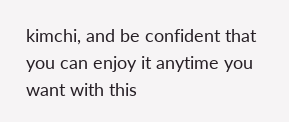kimchi, and be confident that you can enjoy it anytime you want with this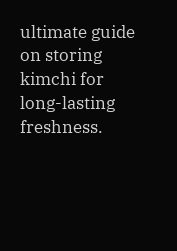ultimate guide on storing kimchi for long-lasting freshness.